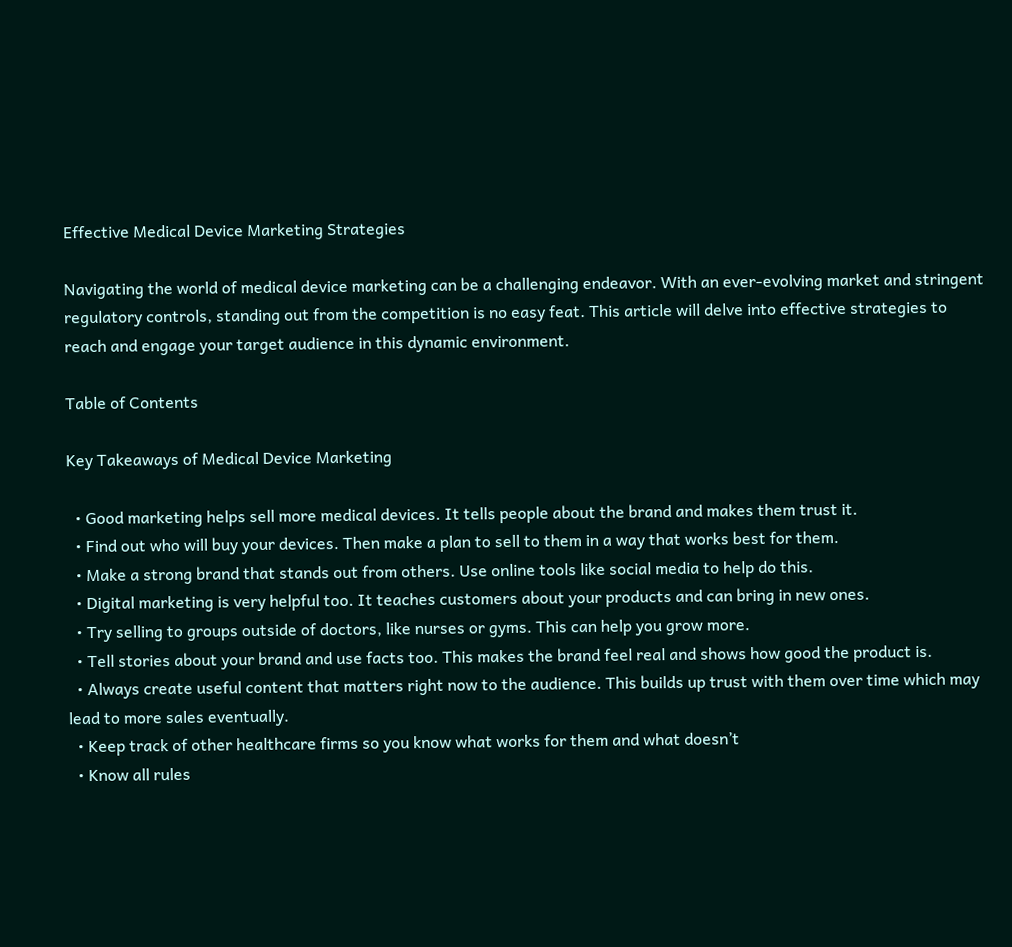Effective Medical Device Marketing Strategies

Navigating the world of medical device marketing can be a challenging endeavor. With an ever-evolving market and stringent regulatory controls, standing out from the competition is no easy feat. This article will delve into effective strategies to reach and engage your target audience in this dynamic environment.

Table of Contents

Key Takeaways of Medical Device Marketing

  • Good marketing helps sell more medical devices. It tells people about the brand and makes them trust it.
  • Find out who will buy your devices. Then make a plan to sell to them in a way that works best for them.
  • Make a strong brand that stands out from others. Use online tools like social media to help do this.
  • Digital marketing is very helpful too. It teaches customers about your products and can bring in new ones.
  • Try selling to groups outside of doctors, like nurses or gyms. This can help you grow more.
  • Tell stories about your brand and use facts too. This makes the brand feel real and shows how good the product is.
  • Always create useful content that matters right now to the audience. This builds up trust with them over time which may lead to more sales eventually.
  • Keep track of other healthcare firms so you know what works for them and what doesn’t
  • Know all rules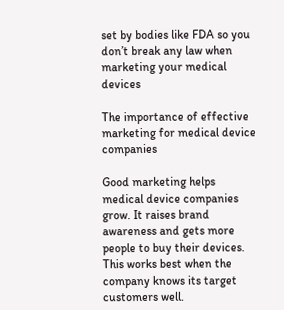set by bodies like FDA so you don’t break any law when marketing your medical devices

The importance of effective marketing for medical device companies

Good marketing helps medical device companies grow. It raises brand awareness and gets more people to buy their devices. This works best when the company knows its target customers well.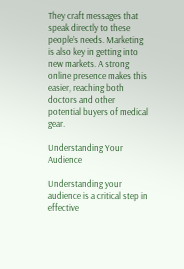They craft messages that speak directly to these people’s needs. Marketing is also key in getting into new markets. A strong online presence makes this easier, reaching both doctors and other potential buyers of medical gear.

Understanding Your Audience

Understanding your audience is a critical step in effective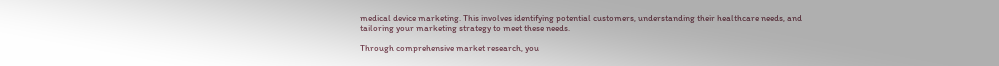medical device marketing. This involves identifying potential customers, understanding their healthcare needs, and tailoring your marketing strategy to meet these needs.

Through comprehensive market research, you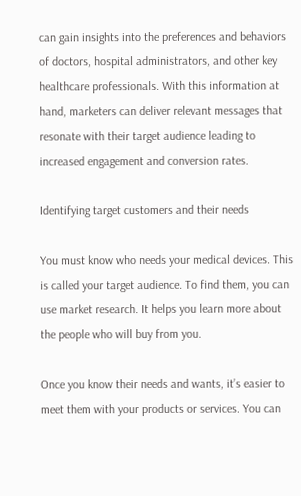can gain insights into the preferences and behaviors of doctors, hospital administrators, and other key healthcare professionals. With this information at hand, marketers can deliver relevant messages that resonate with their target audience leading to increased engagement and conversion rates.

Identifying target customers and their needs

You must know who needs your medical devices. This is called your target audience. To find them, you can use market research. It helps you learn more about the people who will buy from you.

Once you know their needs and wants, it’s easier to meet them with your products or services. You can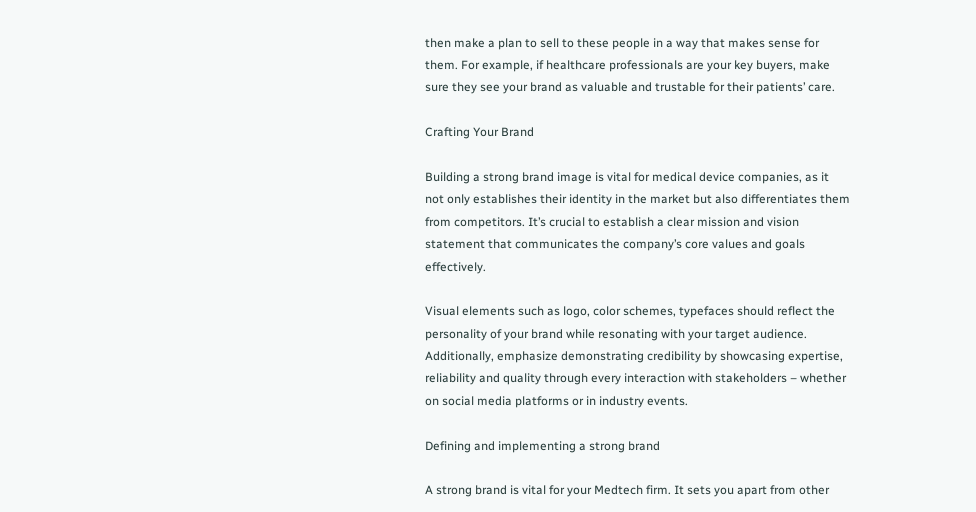then make a plan to sell to these people in a way that makes sense for them. For example, if healthcare professionals are your key buyers, make sure they see your brand as valuable and trustable for their patients’ care.

Crafting Your Brand

Building a strong brand image is vital for medical device companies, as it not only establishes their identity in the market but also differentiates them from competitors. It’s crucial to establish a clear mission and vision statement that communicates the company’s core values and goals effectively.

Visual elements such as logo, color schemes, typefaces should reflect the personality of your brand while resonating with your target audience. Additionally, emphasize demonstrating credibility by showcasing expertise, reliability and quality through every interaction with stakeholders – whether on social media platforms or in industry events.

Defining and implementing a strong brand

A strong brand is vital for your Medtech firm. It sets you apart from other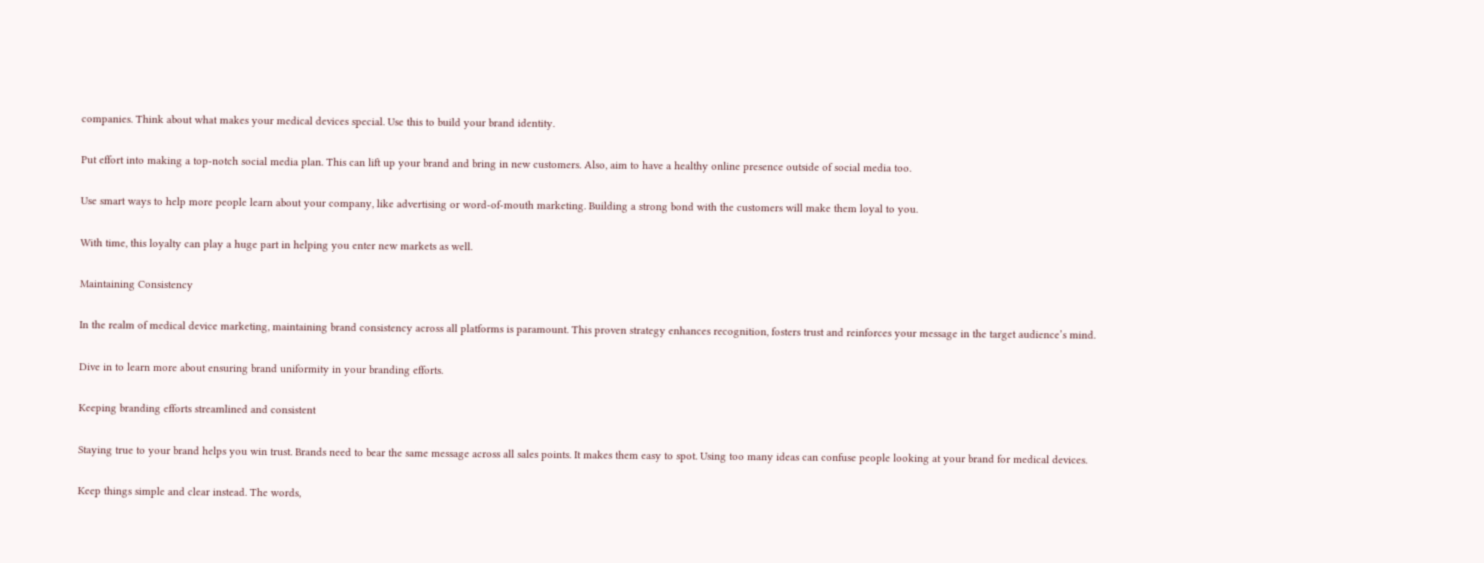companies. Think about what makes your medical devices special. Use this to build your brand identity.

Put effort into making a top-notch social media plan. This can lift up your brand and bring in new customers. Also, aim to have a healthy online presence outside of social media too.

Use smart ways to help more people learn about your company, like advertising or word-of-mouth marketing. Building a strong bond with the customers will make them loyal to you.

With time, this loyalty can play a huge part in helping you enter new markets as well.

Maintaining Consistency

In the realm of medical device marketing, maintaining brand consistency across all platforms is paramount. This proven strategy enhances recognition, fosters trust and reinforces your message in the target audience’s mind.

Dive in to learn more about ensuring brand uniformity in your branding efforts.

Keeping branding efforts streamlined and consistent

Staying true to your brand helps you win trust. Brands need to bear the same message across all sales points. It makes them easy to spot. Using too many ideas can confuse people looking at your brand for medical devices.

Keep things simple and clear instead. The words,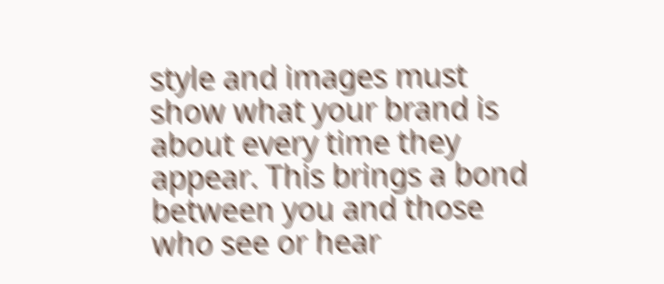style and images must show what your brand is about every time they appear. This brings a bond between you and those who see or hear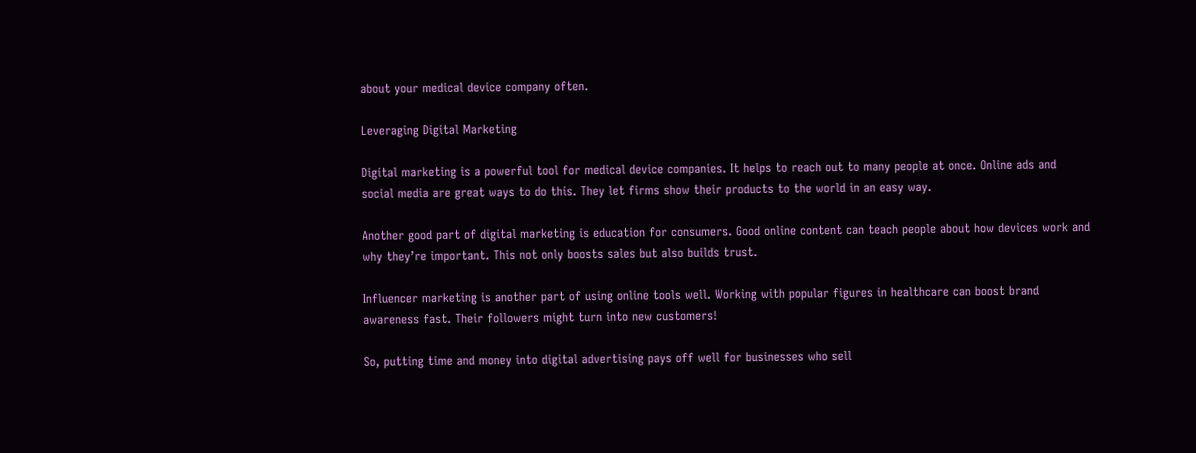about your medical device company often.

Leveraging Digital Marketing

Digital marketing is a powerful tool for medical device companies. It helps to reach out to many people at once. Online ads and social media are great ways to do this. They let firms show their products to the world in an easy way.

Another good part of digital marketing is education for consumers. Good online content can teach people about how devices work and why they’re important. This not only boosts sales but also builds trust.

Influencer marketing is another part of using online tools well. Working with popular figures in healthcare can boost brand awareness fast. Their followers might turn into new customers!

So, putting time and money into digital advertising pays off well for businesses who sell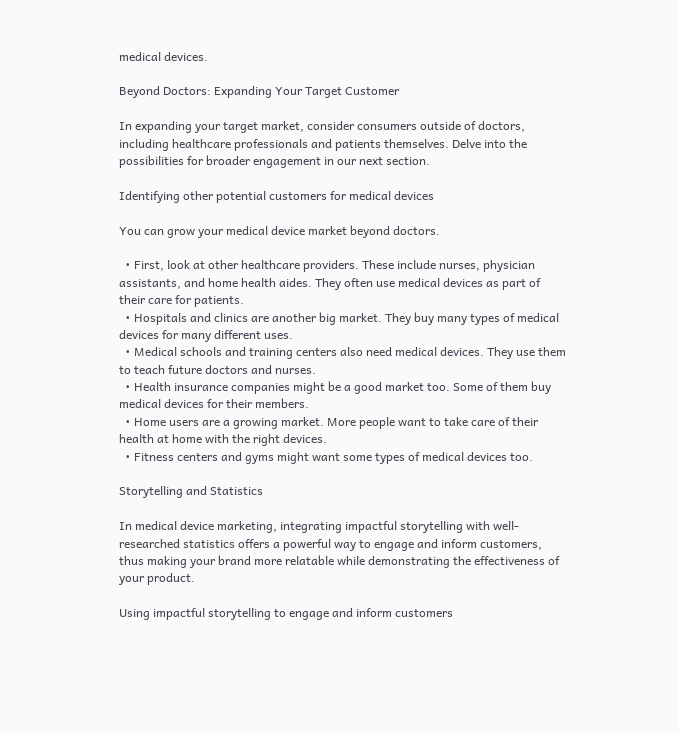medical devices.

Beyond Doctors: Expanding Your Target Customer

In expanding your target market, consider consumers outside of doctors, including healthcare professionals and patients themselves. Delve into the possibilities for broader engagement in our next section.

Identifying other potential customers for medical devices

You can grow your medical device market beyond doctors.

  • First, look at other healthcare providers. These include nurses, physician assistants, and home health aides. They often use medical devices as part of their care for patients.
  • Hospitals and clinics are another big market. They buy many types of medical devices for many different uses.
  • Medical schools and training centers also need medical devices. They use them to teach future doctors and nurses.
  • Health insurance companies might be a good market too. Some of them buy medical devices for their members.
  • Home users are a growing market. More people want to take care of their health at home with the right devices.
  • Fitness centers and gyms might want some types of medical devices too.

Storytelling and Statistics

In medical device marketing, integrating impactful storytelling with well-researched statistics offers a powerful way to engage and inform customers, thus making your brand more relatable while demonstrating the effectiveness of your product.

Using impactful storytelling to engage and inform customers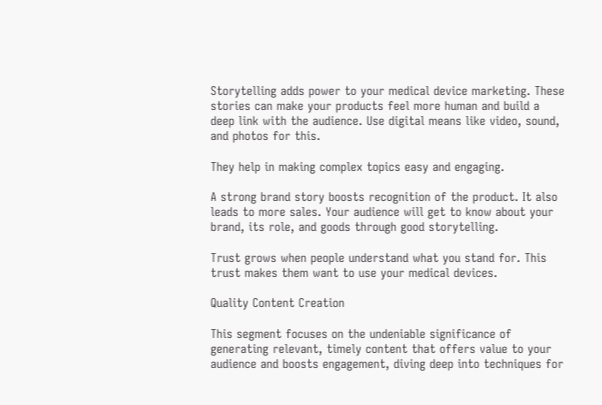Storytelling adds power to your medical device marketing. These stories can make your products feel more human and build a deep link with the audience. Use digital means like video, sound, and photos for this.

They help in making complex topics easy and engaging.

A strong brand story boosts recognition of the product. It also leads to more sales. Your audience will get to know about your brand, its role, and goods through good storytelling.

Trust grows when people understand what you stand for. This trust makes them want to use your medical devices.

Quality Content Creation

This segment focuses on the undeniable significance of generating relevant, timely content that offers value to your audience and boosts engagement, diving deep into techniques for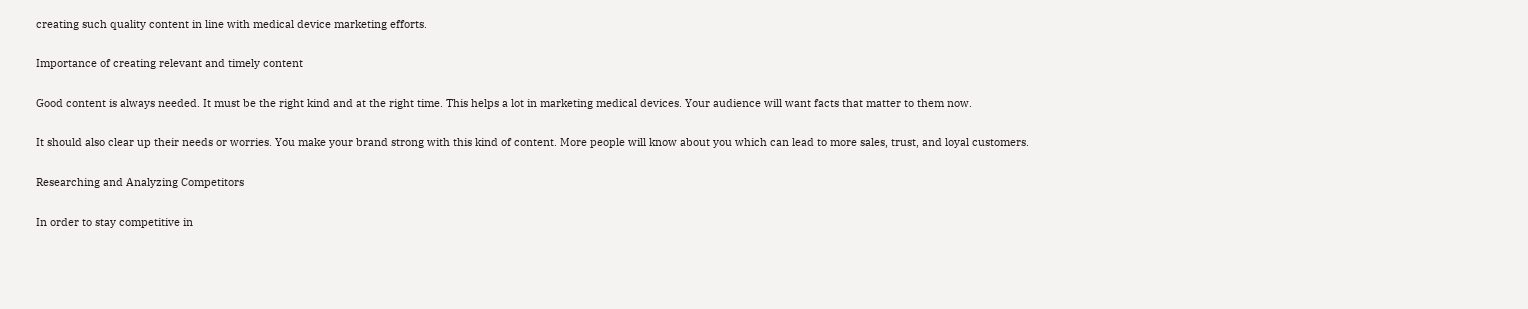creating such quality content in line with medical device marketing efforts.

Importance of creating relevant and timely content

Good content is always needed. It must be the right kind and at the right time. This helps a lot in marketing medical devices. Your audience will want facts that matter to them now.

It should also clear up their needs or worries. You make your brand strong with this kind of content. More people will know about you which can lead to more sales, trust, and loyal customers.

Researching and Analyzing Competitors

In order to stay competitive in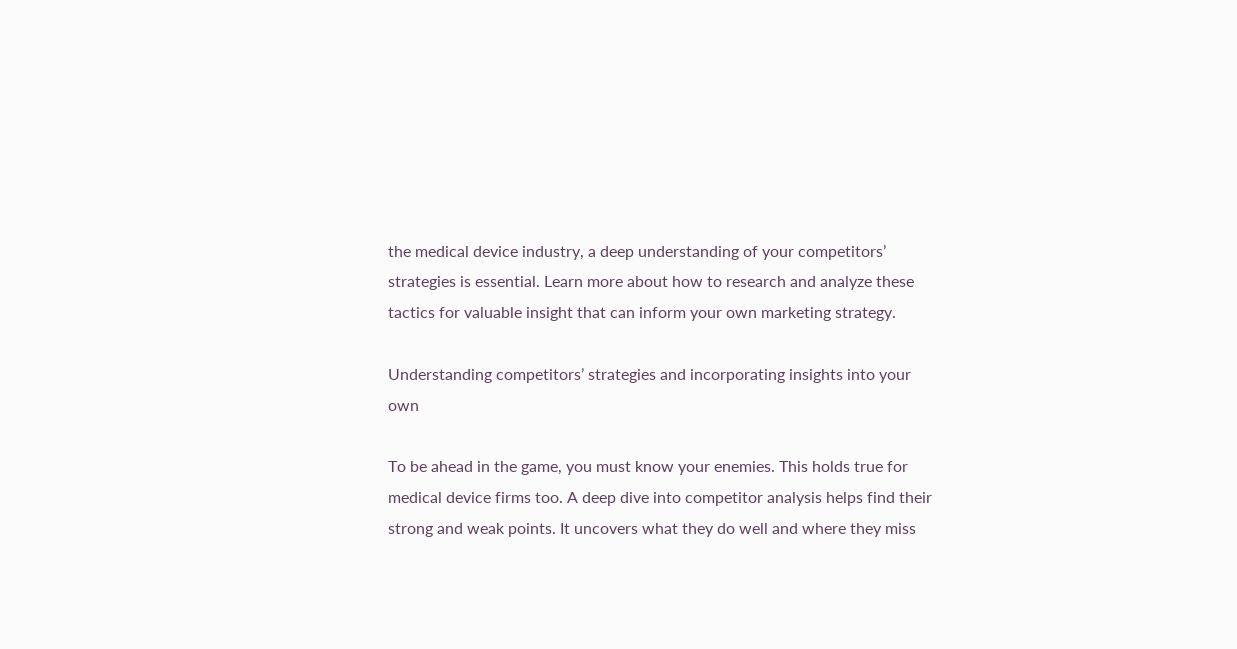the medical device industry, a deep understanding of your competitors’ strategies is essential. Learn more about how to research and analyze these tactics for valuable insight that can inform your own marketing strategy.

Understanding competitors’ strategies and incorporating insights into your own

To be ahead in the game, you must know your enemies. This holds true for medical device firms too. A deep dive into competitor analysis helps find their strong and weak points. It uncovers what they do well and where they miss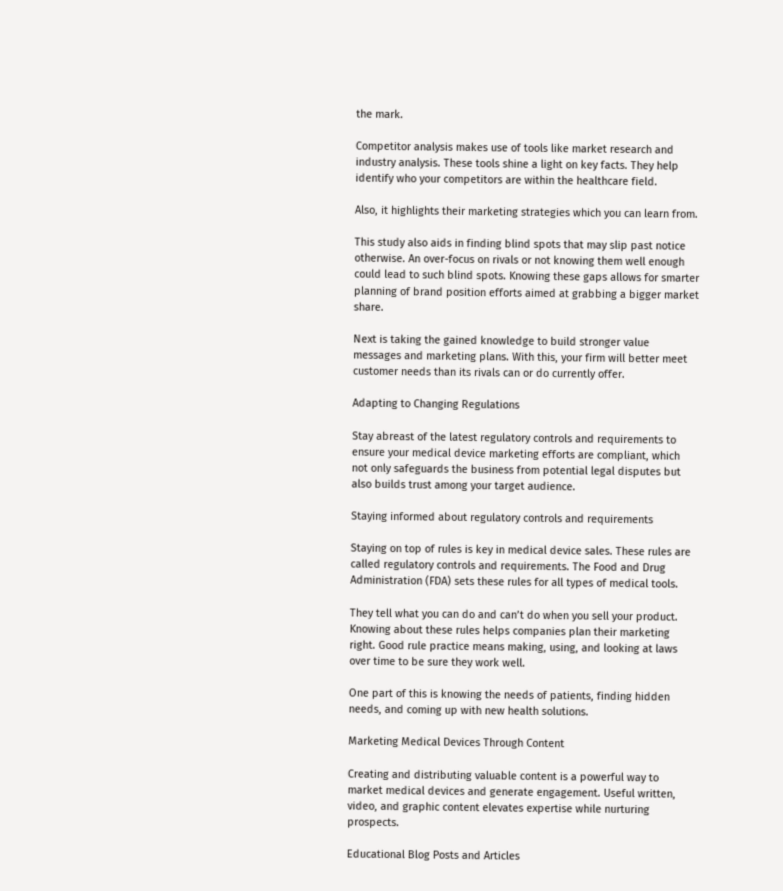the mark.

Competitor analysis makes use of tools like market research and industry analysis. These tools shine a light on key facts. They help identify who your competitors are within the healthcare field.

Also, it highlights their marketing strategies which you can learn from.

This study also aids in finding blind spots that may slip past notice otherwise. An over-focus on rivals or not knowing them well enough could lead to such blind spots. Knowing these gaps allows for smarter planning of brand position efforts aimed at grabbing a bigger market share.

Next is taking the gained knowledge to build stronger value messages and marketing plans. With this, your firm will better meet customer needs than its rivals can or do currently offer.

Adapting to Changing Regulations

Stay abreast of the latest regulatory controls and requirements to ensure your medical device marketing efforts are compliant, which not only safeguards the business from potential legal disputes but also builds trust among your target audience.

Staying informed about regulatory controls and requirements

Staying on top of rules is key in medical device sales. These rules are called regulatory controls and requirements. The Food and Drug Administration (FDA) sets these rules for all types of medical tools.

They tell what you can do and can’t do when you sell your product. Knowing about these rules helps companies plan their marketing right. Good rule practice means making, using, and looking at laws over time to be sure they work well.

One part of this is knowing the needs of patients, finding hidden needs, and coming up with new health solutions.

Marketing Medical Devices Through Content

Creating and distributing valuable content is a powerful way to market medical devices and generate engagement. Useful written, video, and graphic content elevates expertise while nurturing prospects.

Educational Blog Posts and Articles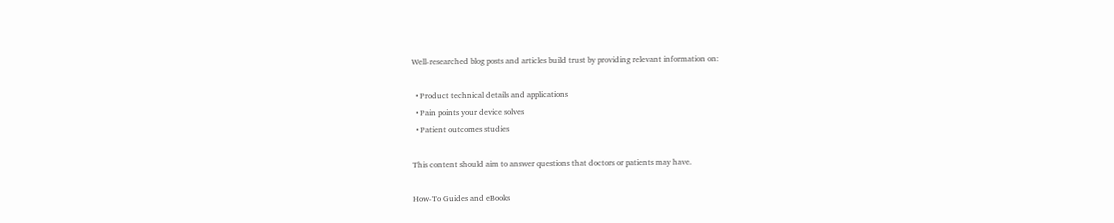Well-researched blog posts and articles build trust by providing relevant information on:

  • Product technical details and applications
  • Pain points your device solves
  • Patient outcomes studies

This content should aim to answer questions that doctors or patients may have.

How-To Guides and eBooks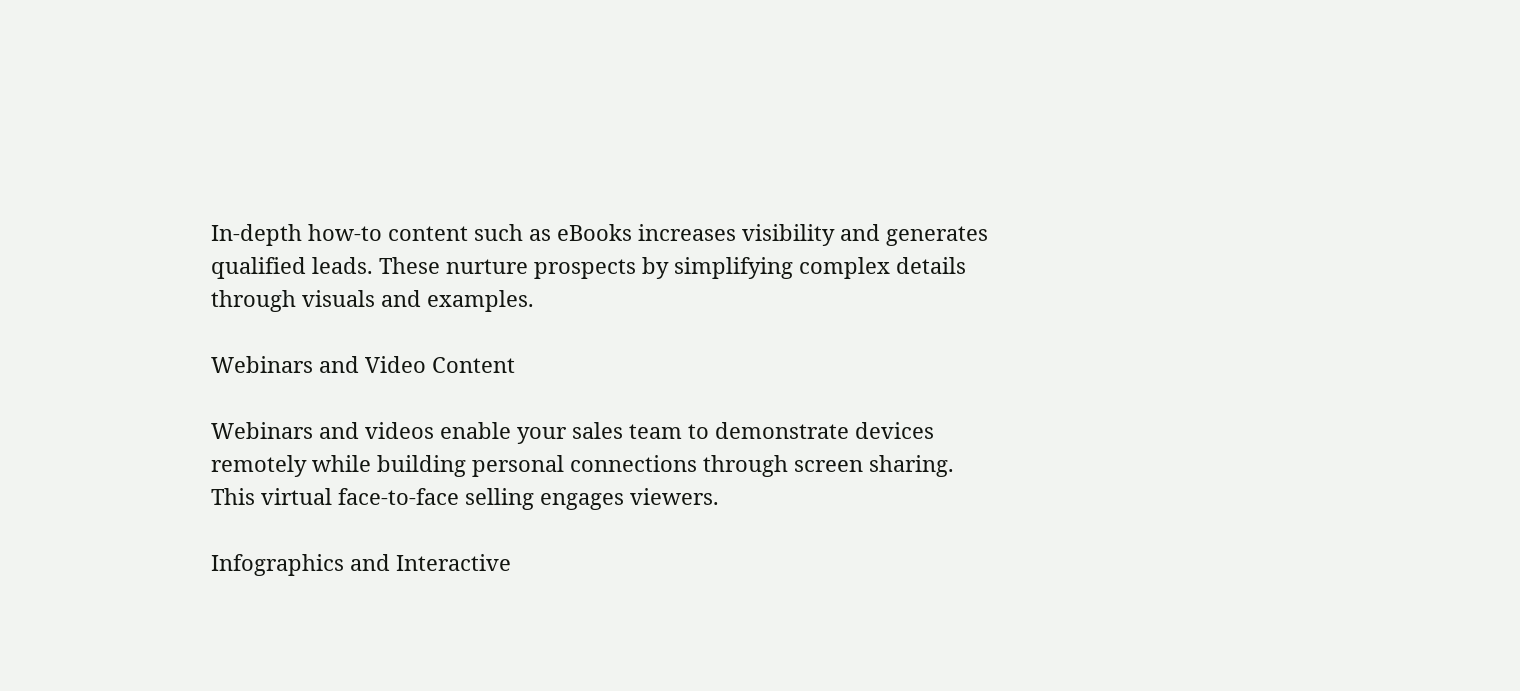In-depth how-to content such as eBooks increases visibility and generates qualified leads. These nurture prospects by simplifying complex details through visuals and examples.

Webinars and Video Content

Webinars and videos enable your sales team to demonstrate devices remotely while building personal connections through screen sharing. This virtual face-to-face selling engages viewers.

Infographics and Interactive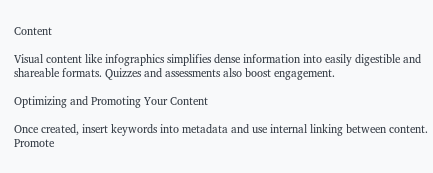Content

Visual content like infographics simplifies dense information into easily digestible and shareable formats. Quizzes and assessments also boost engagement.

Optimizing and Promoting Your Content

Once created, insert keywords into metadata and use internal linking between content. Promote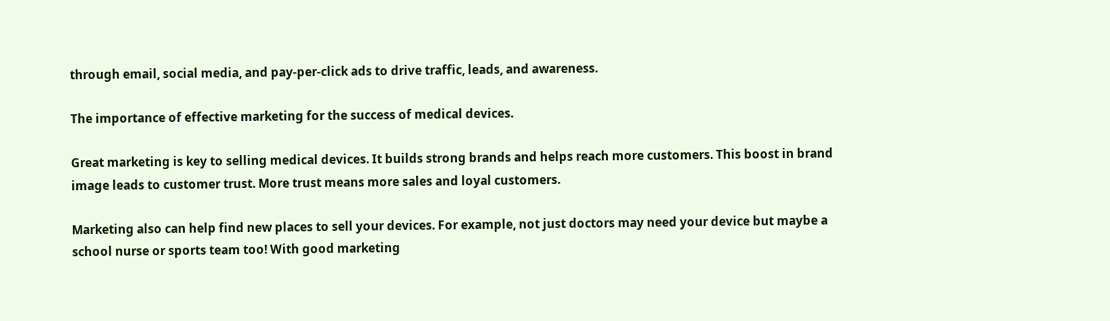through email, social media, and pay-per-click ads to drive traffic, leads, and awareness.

The importance of effective marketing for the success of medical devices.

Great marketing is key to selling medical devices. It builds strong brands and helps reach more customers. This boost in brand image leads to customer trust. More trust means more sales and loyal customers.

Marketing also can help find new places to sell your devices. For example, not just doctors may need your device but maybe a school nurse or sports team too! With good marketing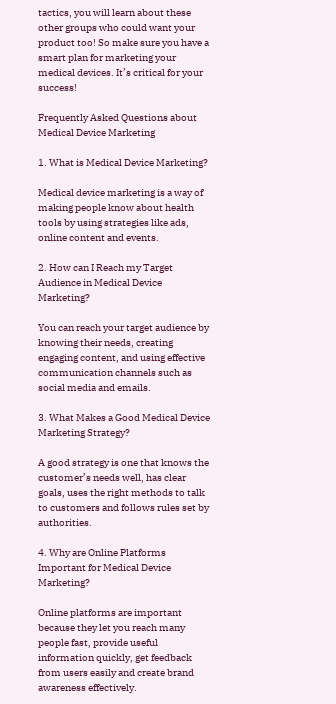tactics, you will learn about these other groups who could want your product too! So make sure you have a smart plan for marketing your medical devices. It’s critical for your success!

Frequently Asked Questions about Medical Device Marketing

1. What is Medical Device Marketing?

Medical device marketing is a way of making people know about health tools by using strategies like ads, online content and events.

2. How can I Reach my Target Audience in Medical Device Marketing?

You can reach your target audience by knowing their needs, creating engaging content, and using effective communication channels such as social media and emails.

3. What Makes a Good Medical Device Marketing Strategy?

A good strategy is one that knows the customer’s needs well, has clear goals, uses the right methods to talk to customers and follows rules set by authorities.

4. Why are Online Platforms Important for Medical Device Marketing?

Online platforms are important because they let you reach many people fast, provide useful information quickly, get feedback from users easily and create brand awareness effectively.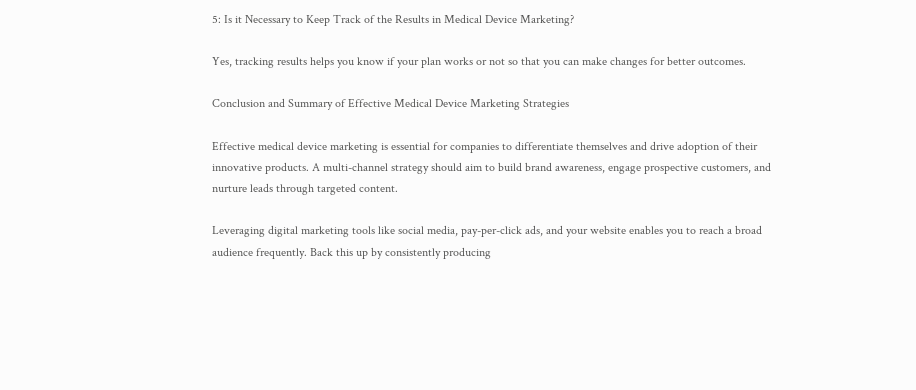5: Is it Necessary to Keep Track of the Results in Medical Device Marketing?

Yes, tracking results helps you know if your plan works or not so that you can make changes for better outcomes.

Conclusion and Summary of Effective Medical Device Marketing Strategies

Effective medical device marketing is essential for companies to differentiate themselves and drive adoption of their innovative products. A multi-channel strategy should aim to build brand awareness, engage prospective customers, and nurture leads through targeted content.

Leveraging digital marketing tools like social media, pay-per-click ads, and your website enables you to reach a broad audience frequently. Back this up by consistently producing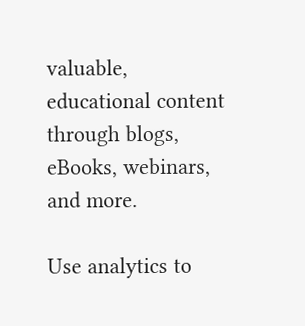valuable, educational content through blogs, eBooks, webinars, and more.

Use analytics to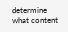determine what content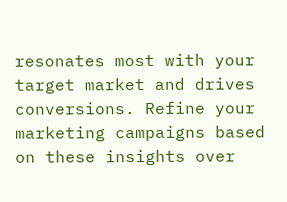resonates most with your target market and drives conversions. Refine your marketing campaigns based on these insights over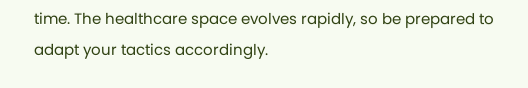time. The healthcare space evolves rapidly, so be prepared to adapt your tactics accordingly.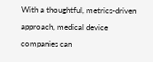With a thoughtful, metrics-driven approach, medical device companies can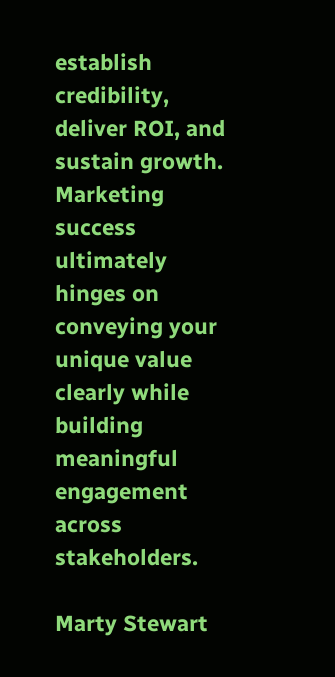establish credibility, deliver ROI, and sustain growth. Marketing success ultimately hinges on conveying your unique value clearly while building meaningful engagement across stakeholders.

Marty Stewart